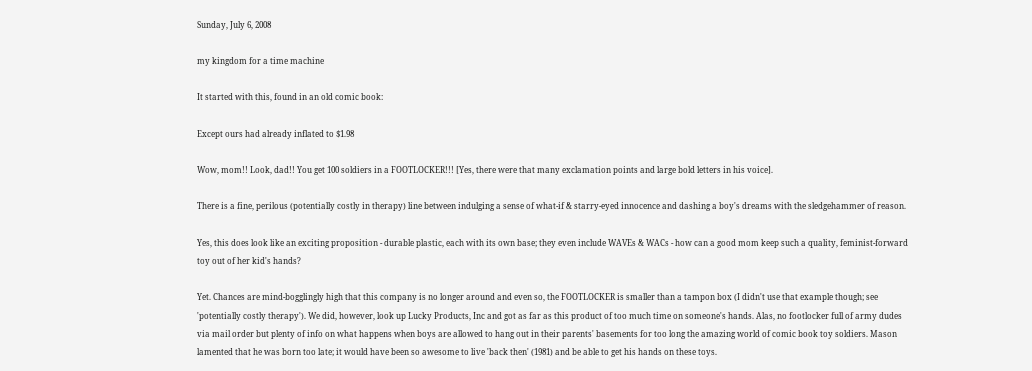Sunday, July 6, 2008

my kingdom for a time machine

It started with this, found in an old comic book:

Except ours had already inflated to $1.98

Wow, mom!! Look, dad!! You get 100 soldiers in a FOOTLOCKER!!! [Yes, there were that many exclamation points and large bold letters in his voice].

There is a fine, perilous (potentially costly in therapy) line between indulging a sense of what-if & starry-eyed innocence and dashing a boy's dreams with the sledgehammer of reason.

Yes, this does look like an exciting proposition - durable plastic, each with its own base; they even include WAVEs & WACs - how can a good mom keep such a quality, feminist-forward toy out of her kid's hands?

Yet. Chances are mind-bogglingly high that this company is no longer around and even so, the FOOTLOCKER is smaller than a tampon box (I didn't use that example though; see 'potentially costly therapy'). We did, however, look up Lucky Products, Inc and got as far as this product of too much time on someone's hands. Alas, no footlocker full of army dudes via mail order but plenty of info on what happens when boys are allowed to hang out in their parents' basements for too long the amazing world of comic book toy soldiers. Mason lamented that he was born too late; it would have been so awesome to live 'back then' (1981) and be able to get his hands on these toys.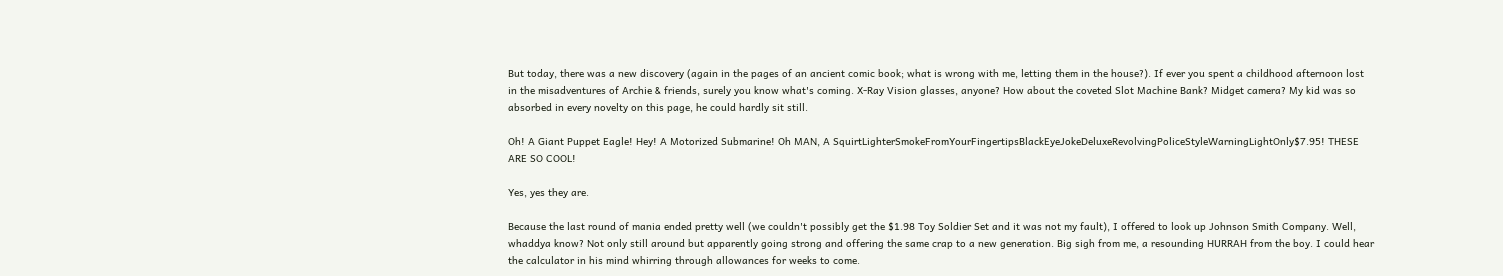But today, there was a new discovery (again in the pages of an ancient comic book; what is wrong with me, letting them in the house?). If ever you spent a childhood afternoon lost in the misadventures of Archie & friends, surely you know what's coming. X-Ray Vision glasses, anyone? How about the coveted Slot Machine Bank? Midget camera? My kid was so absorbed in every novelty on this page, he could hardly sit still.

Oh! A Giant Puppet Eagle! Hey! A Motorized Submarine! Oh MAN, A SquirtLighterSmokeFromYourFingertipsBlackEyeJokeDeluxeRevolvingPoliceStyleWarningLightOnly$7.95! THESE ARE SO COOL!

Yes, yes they are.

Because the last round of mania ended pretty well (we couldn't possibly get the $1.98 Toy Soldier Set and it was not my fault), I offered to look up Johnson Smith Company. Well, whaddya know? Not only still around but apparently going strong and offering the same crap to a new generation. Big sigh from me, a resounding HURRAH from the boy. I could hear the calculator in his mind whirring through allowances for weeks to come.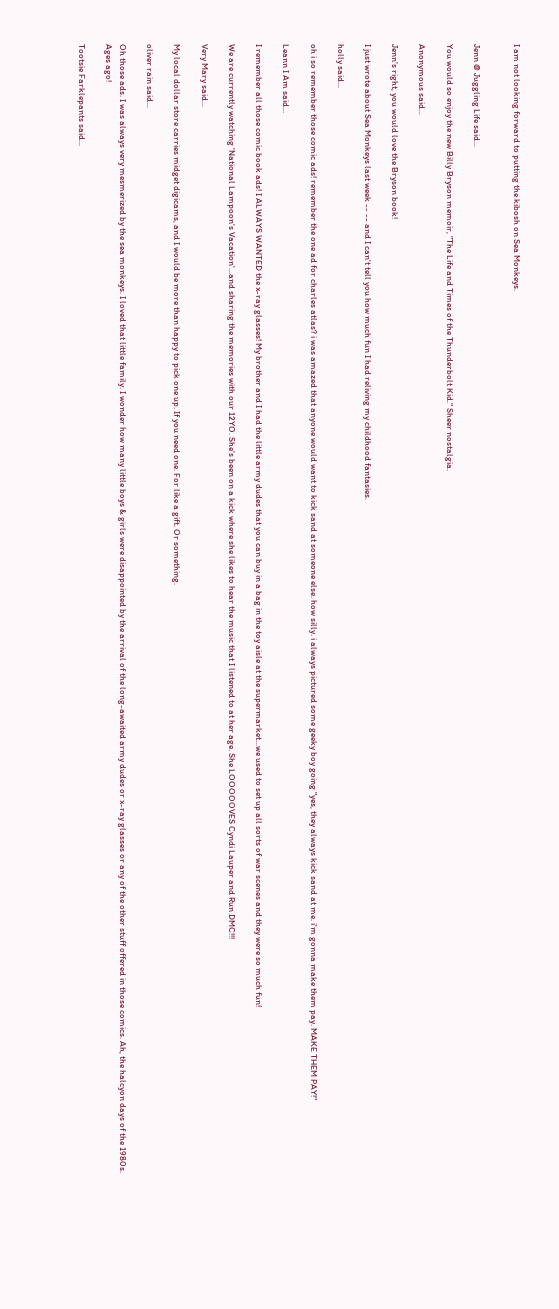I am not looking forward to putting the kibosh on Sea Monkeys.


Jenn @ Juggling Life said...

You would so enjoy the new Billy Bryson memoir, "The Life and Times of the Thunderbolt Kid." Sheer nostalgia.

Anonymous said...

Jenn's right, you would love the Bryson book!

I just wrote about Sea Monkeys last week -- -- and I can't tell you how much fun I had reliving my childhood fantasies.

holly said...

oh i so remember those comic ads! remember the one ad for charles atlas? i was amazed that anyone would want to kick sand at someone else. how silly. i always pictured some geeky boy going "yes, they always kick sand at me. i'm gonna make them pay. MAKE THEM PAY!"

Leann I Am said...

I remember all those comic book ads! I ALWAYS WANTED the x-ray glasses! My brother and I had the little army dudes that you can buy in a bag in the toy aisle at the supermarket...we used to set up all sorts of war scenes and they were so much fun!

We are currently watching 'National Lampoon's Vacation'...and sharing the memories with our 12YO. She's been on a kick where she likes to hear the music that I listened to at her age. She LOOOOOVES Cyndi Lauper and Run DMC!!!

Very Mary said...

My local dollar store carries midget digicams, and I would be more than happy to pick one up. If you need one. For like a gift. Or something.

oliver rain said...

Oh those ads. I was always very mesmerized by the sea monkeys. I loved that little family. I wonder how many little boys & girls were disappointed by the arrival of the long-awaited army dudes or x-ray glasses or any of the other stuff offered in those comics. Ah, the halcyon days of the 1980s. Ages ago!

Tootsie Farklepants said...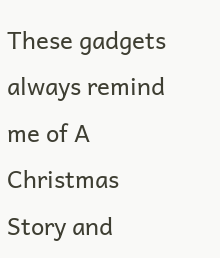These gadgets always remind me of A Christmas Story and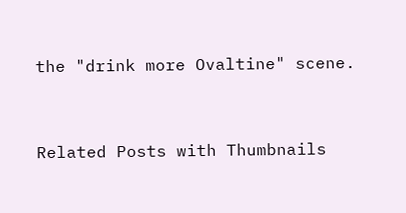the "drink more Ovaltine" scene.


Related Posts with Thumbnails